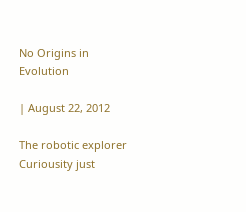No Origins in Evolution

| August 22, 2012

The robotic explorer Curiousity just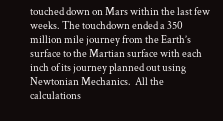touched down on Mars within the last few weeks. The touchdown ended a 350 million mile journey from the Earth’s surface to the Martian surface with each inch of its journey planned out using Newtonian Mechanics.  All the calculations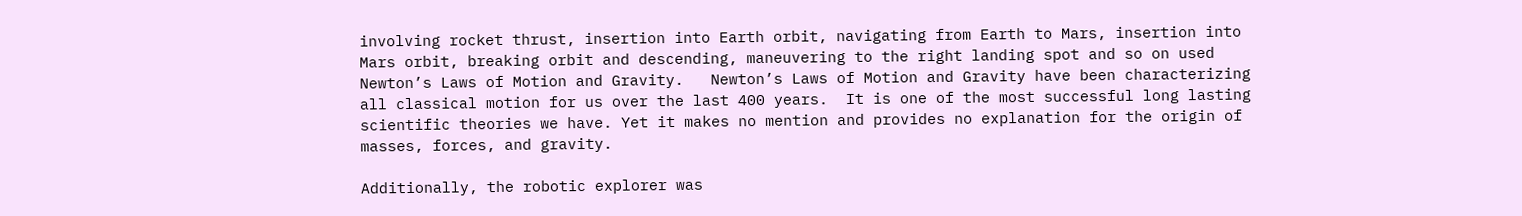involving rocket thrust, insertion into Earth orbit, navigating from Earth to Mars, insertion into Mars orbit, breaking orbit and descending, maneuvering to the right landing spot and so on used Newton’s Laws of Motion and Gravity.   Newton’s Laws of Motion and Gravity have been characterizing all classical motion for us over the last 400 years.  It is one of the most successful long lasting scientific theories we have. Yet it makes no mention and provides no explanation for the origin of masses, forces, and gravity.

Additionally, the robotic explorer was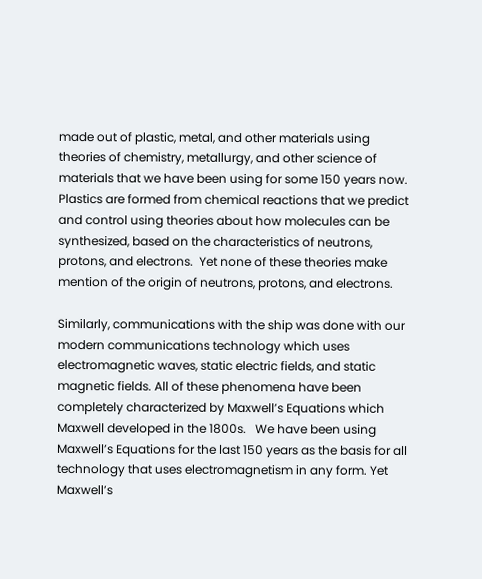made out of plastic, metal, and other materials using theories of chemistry, metallurgy, and other science of materials that we have been using for some 150 years now. Plastics are formed from chemical reactions that we predict and control using theories about how molecules can be synthesized, based on the characteristics of neutrons, protons, and electrons.  Yet none of these theories make mention of the origin of neutrons, protons, and electrons.

Similarly, communications with the ship was done with our modern communications technology which uses electromagnetic waves, static electric fields, and static magnetic fields. All of these phenomena have been completely characterized by Maxwell’s Equations which Maxwell developed in the 1800s.   We have been using Maxwell’s Equations for the last 150 years as the basis for all technology that uses electromagnetism in any form. Yet Maxwell’s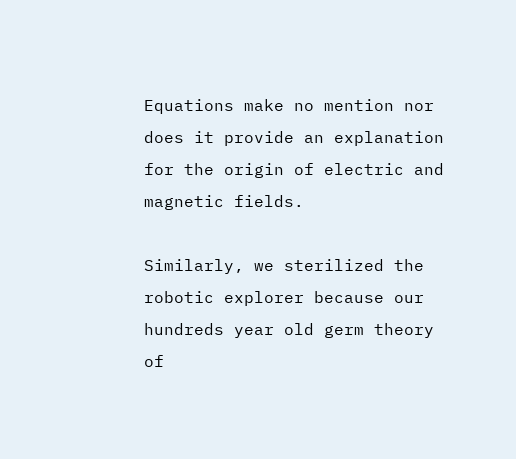Equations make no mention nor does it provide an explanation for the origin of electric and magnetic fields.

Similarly, we sterilized the robotic explorer because our hundreds year old germ theory of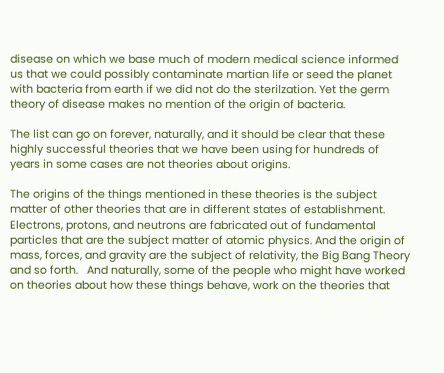disease on which we base much of modern medical science informed us that we could possibly contaminate martian life or seed the planet with bacteria from earth if we did not do the sterilzation. Yet the germ theory of disease makes no mention of the origin of bacteria.

The list can go on forever, naturally, and it should be clear that these highly successful theories that we have been using for hundreds of years in some cases are not theories about origins.

The origins of the things mentioned in these theories is the subject matter of other theories that are in different states of establishment. Electrons, protons, and neutrons are fabricated out of fundamental particles that are the subject matter of atomic physics. And the origin of mass, forces, and gravity are the subject of relativity, the Big Bang Theory and so forth.   And naturally, some of the people who might have worked on theories about how these things behave, work on the theories that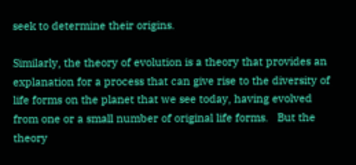seek to determine their origins.

Similarly, the theory of evolution is a theory that provides an explanation for a process that can give rise to the diversity of life forms on the planet that we see today, having evolved from one or a small number of original life forms.   But the theory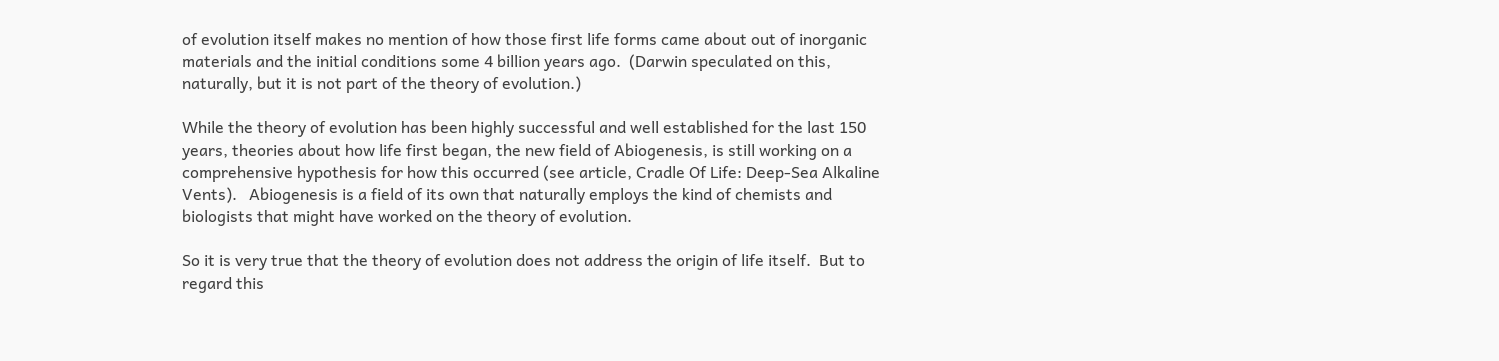of evolution itself makes no mention of how those first life forms came about out of inorganic materials and the initial conditions some 4 billion years ago.  (Darwin speculated on this, naturally, but it is not part of the theory of evolution.)

While the theory of evolution has been highly successful and well established for the last 150 years, theories about how life first began, the new field of Abiogenesis, is still working on a comprehensive hypothesis for how this occurred (see article, Cradle Of Life: Deep-Sea Alkaline Vents).   Abiogenesis is a field of its own that naturally employs the kind of chemists and biologists that might have worked on the theory of evolution.

So it is very true that the theory of evolution does not address the origin of life itself.  But to regard this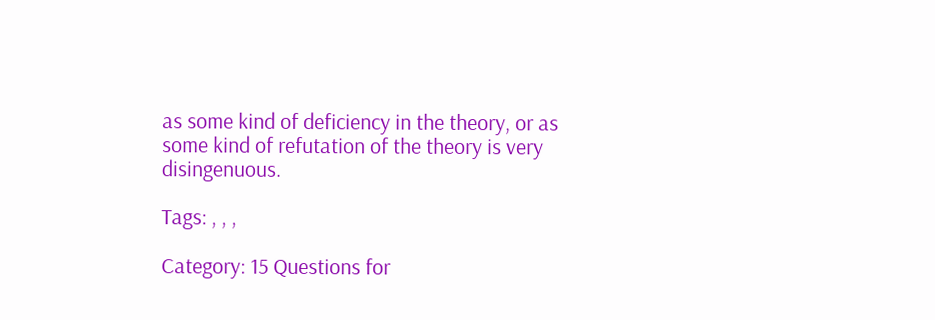as some kind of deficiency in the theory, or as some kind of refutation of the theory is very disingenuous.

Tags: , , ,

Category: 15 Questions for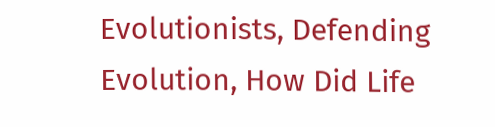Evolutionists, Defending Evolution, How Did Life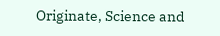Originate, Science and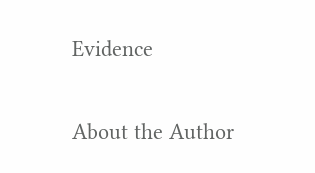Evidence

About the Author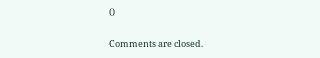()

Comments are closed.